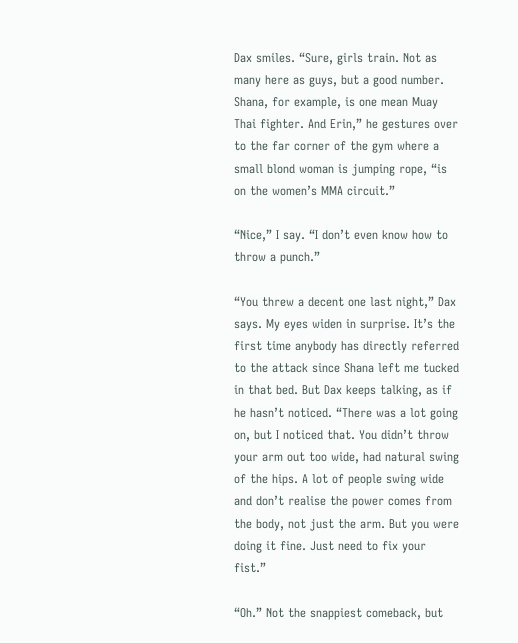Dax smiles. “Sure, girls train. Not as many here as guys, but a good number. Shana, for example, is one mean Muay Thai fighter. And Erin,” he gestures over to the far corner of the gym where a small blond woman is jumping rope, “is on the women’s MMA circuit.”

“Nice,” I say. “I don’t even know how to throw a punch.”

“You threw a decent one last night,” Dax says. My eyes widen in surprise. It’s the first time anybody has directly referred to the attack since Shana left me tucked in that bed. But Dax keeps talking, as if he hasn’t noticed. “There was a lot going on, but I noticed that. You didn’t throw your arm out too wide, had natural swing of the hips. A lot of people swing wide and don’t realise the power comes from the body, not just the arm. But you were doing it fine. Just need to fix your fist.”

“Oh.” Not the snappiest comeback, but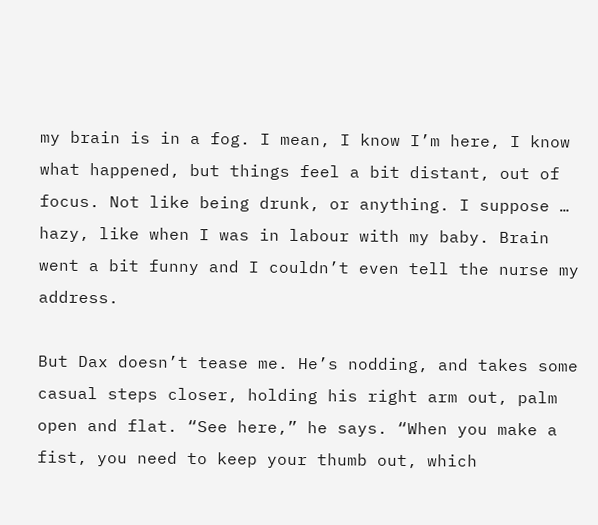my brain is in a fog. I mean, I know I’m here, I know what happened, but things feel a bit distant, out of focus. Not like being drunk, or anything. I suppose … hazy, like when I was in labour with my baby. Brain went a bit funny and I couldn’t even tell the nurse my address.

But Dax doesn’t tease me. He’s nodding, and takes some casual steps closer, holding his right arm out, palm open and flat. “See here,” he says. “When you make a fist, you need to keep your thumb out, which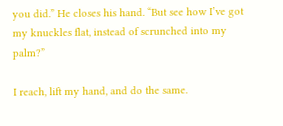you did.” He closes his hand. “But see how I’ve got my knuckles flat, instead of scrunched into my palm?”

I reach, lift my hand, and do the same.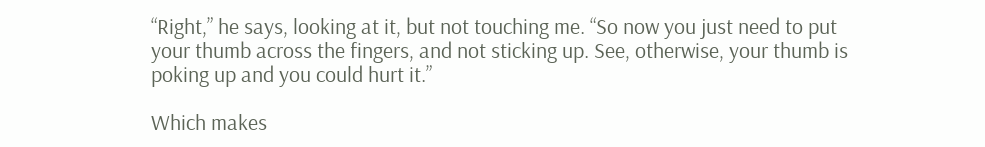“Right,” he says, looking at it, but not touching me. “So now you just need to put your thumb across the fingers, and not sticking up. See, otherwise, your thumb is poking up and you could hurt it.”

Which makes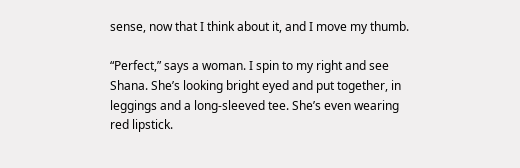sense, now that I think about it, and I move my thumb.

“Perfect,” says a woman. I spin to my right and see Shana. She’s looking bright eyed and put together, in leggings and a long-sleeved tee. She’s even wearing red lipstick.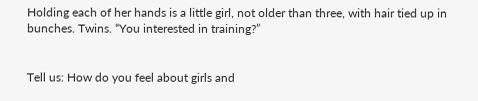Holding each of her hands is a little girl, not older than three, with hair tied up in bunches. Twins. “You interested in training?”


Tell us: How do you feel about girls and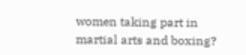women taking part in martial arts and boxing?